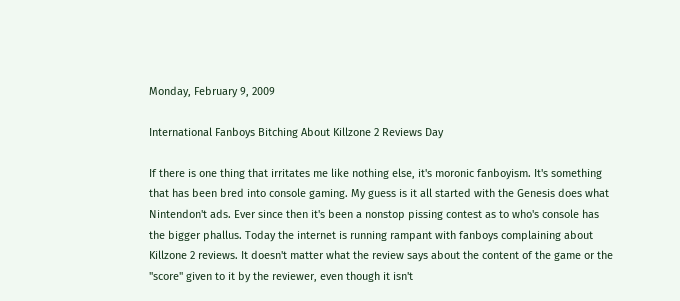Monday, February 9, 2009

International Fanboys Bitching About Killzone 2 Reviews Day

If there is one thing that irritates me like nothing else, it's moronic fanboyism. It's something that has been bred into console gaming. My guess is it all started with the Genesis does what Nintendon't ads. Ever since then it's been a nonstop pissing contest as to who's console has the bigger phallus. Today the internet is running rampant with fanboys complaining about Killzone 2 reviews. It doesn't matter what the review says about the content of the game or the "score" given to it by the reviewer, even though it isn't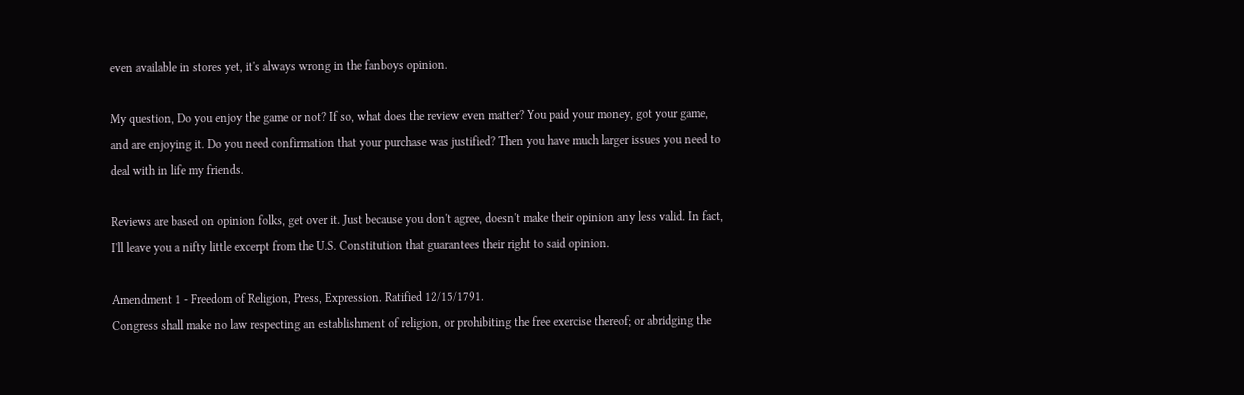even available in stores yet, it's always wrong in the fanboys opinion.

My question, Do you enjoy the game or not? If so, what does the review even matter? You paid your money, got your game, and are enjoying it. Do you need confirmation that your purchase was justified? Then you have much larger issues you need to deal with in life my friends.

Reviews are based on opinion folks, get over it. Just because you don't agree, doesn't make their opinion any less valid. In fact, I'll leave you a nifty little excerpt from the U.S. Constitution that guarantees their right to said opinion.

Amendment 1 - Freedom of Religion, Press, Expression. Ratified 12/15/1791.
Congress shall make no law respecting an establishment of religion, or prohibiting the free exercise thereof; or abridging the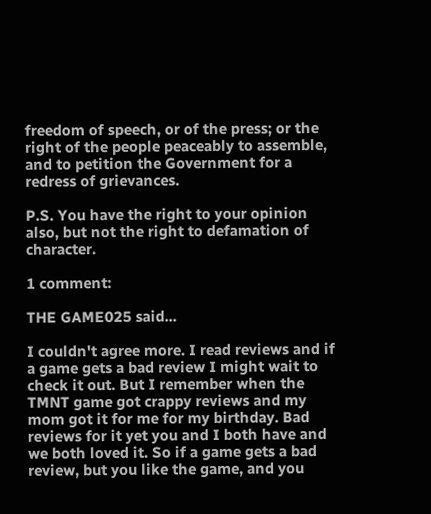freedom of speech, or of the press; or the right of the people peaceably to assemble, and to petition the Government for a
redress of grievances.

P.S. You have the right to your opinion also, but not the right to defamation of character.

1 comment:

THE GAME025 said...

I couldn't agree more. I read reviews and if a game gets a bad review I might wait to check it out. But I remember when the TMNT game got crappy reviews and my mom got it for me for my birthday. Bad reviews for it yet you and I both have and we both loved it. So if a game gets a bad review, but you like the game, and you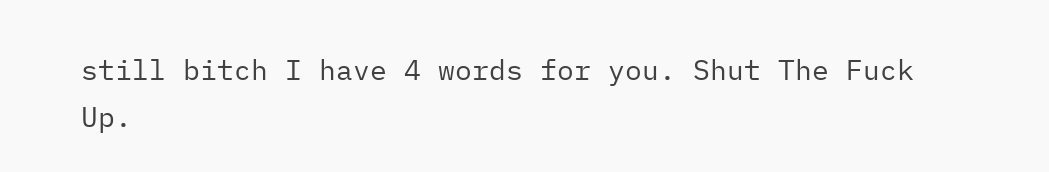still bitch I have 4 words for you. Shut The Fuck Up.